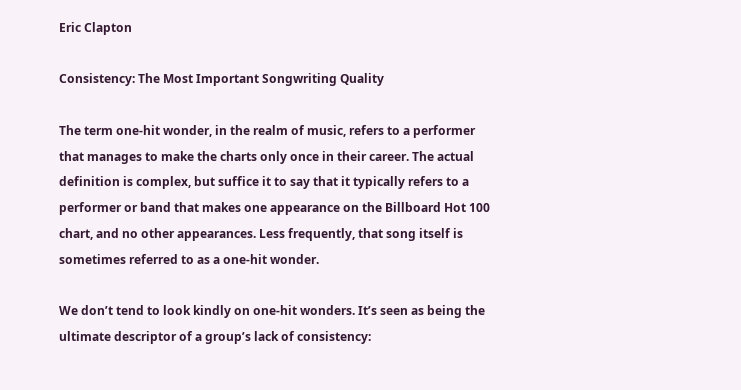Eric Clapton

Consistency: The Most Important Songwriting Quality

The term one-hit wonder, in the realm of music, refers to a performer that manages to make the charts only once in their career. The actual definition is complex, but suffice it to say that it typically refers to a performer or band that makes one appearance on the Billboard Hot 100 chart, and no other appearances. Less frequently, that song itself is sometimes referred to as a one-hit wonder.

We don’t tend to look kindly on one-hit wonders. It’s seen as being the ultimate descriptor of a group’s lack of consistency: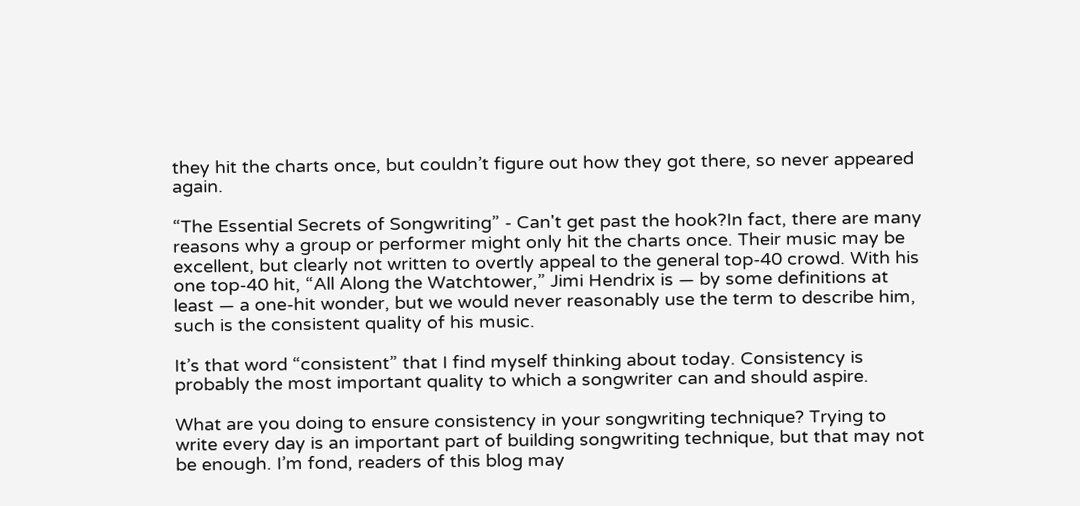they hit the charts once, but couldn’t figure out how they got there, so never appeared again.

“The Essential Secrets of Songwriting” - Can't get past the hook?In fact, there are many reasons why a group or performer might only hit the charts once. Their music may be excellent, but clearly not written to overtly appeal to the general top-40 crowd. With his one top-40 hit, “All Along the Watchtower,” Jimi Hendrix is — by some definitions at least — a one-hit wonder, but we would never reasonably use the term to describe him, such is the consistent quality of his music.

It’s that word “consistent” that I find myself thinking about today. Consistency is probably the most important quality to which a songwriter can and should aspire.

What are you doing to ensure consistency in your songwriting technique? Trying to write every day is an important part of building songwriting technique, but that may not be enough. I’m fond, readers of this blog may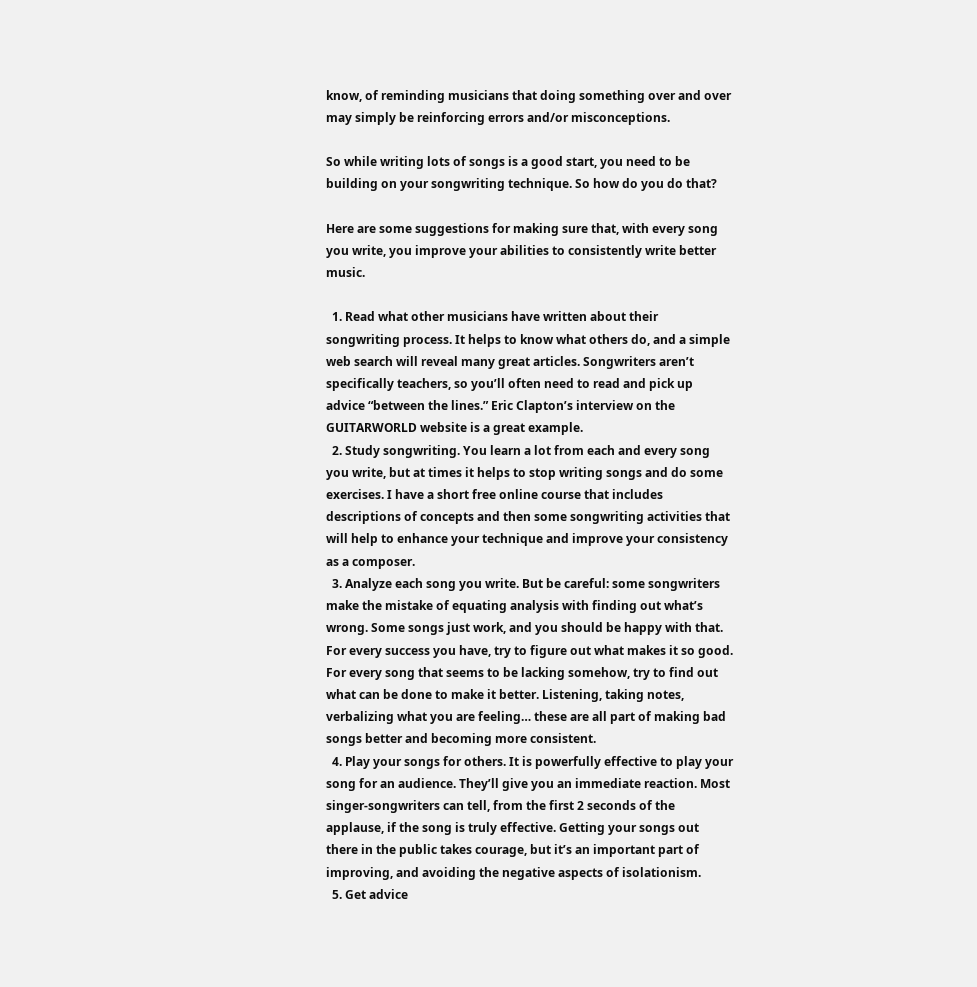know, of reminding musicians that doing something over and over may simply be reinforcing errors and/or misconceptions.

So while writing lots of songs is a good start, you need to be building on your songwriting technique. So how do you do that?

Here are some suggestions for making sure that, with every song you write, you improve your abilities to consistently write better music.

  1. Read what other musicians have written about their songwriting process. It helps to know what others do, and a simple web search will reveal many great articles. Songwriters aren’t specifically teachers, so you’ll often need to read and pick up advice “between the lines.” Eric Clapton’s interview on the GUITARWORLD website is a great example.
  2. Study songwriting. You learn a lot from each and every song you write, but at times it helps to stop writing songs and do some exercises. I have a short free online course that includes descriptions of concepts and then some songwriting activities that will help to enhance your technique and improve your consistency as a composer.
  3. Analyze each song you write. But be careful: some songwriters make the mistake of equating analysis with finding out what’s wrong. Some songs just work, and you should be happy with that. For every success you have, try to figure out what makes it so good. For every song that seems to be lacking somehow, try to find out what can be done to make it better. Listening, taking notes, verbalizing what you are feeling… these are all part of making bad songs better and becoming more consistent.
  4. Play your songs for others. It is powerfully effective to play your song for an audience. They’ll give you an immediate reaction. Most singer-songwriters can tell, from the first 2 seconds of the applause, if the song is truly effective. Getting your songs out there in the public takes courage, but it’s an important part of improving, and avoiding the negative aspects of isolationism.
  5. Get advice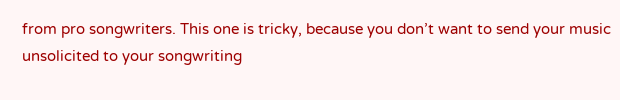from pro songwriters. This one is tricky, because you don’t want to send your music unsolicited to your songwriting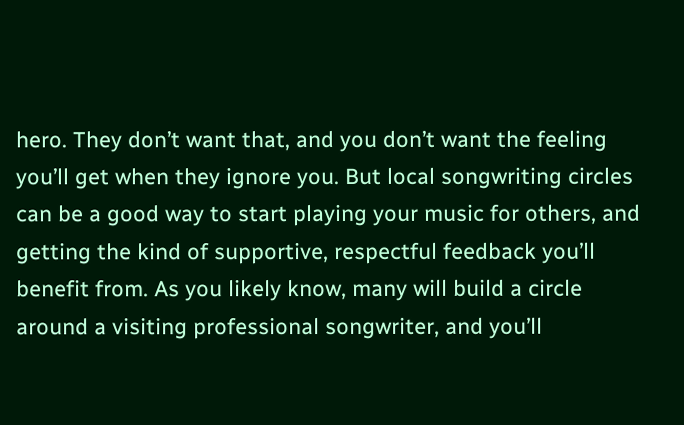hero. They don’t want that, and you don’t want the feeling you’ll get when they ignore you. But local songwriting circles can be a good way to start playing your music for others, and getting the kind of supportive, respectful feedback you’ll benefit from. As you likely know, many will build a circle around a visiting professional songwriter, and you’ll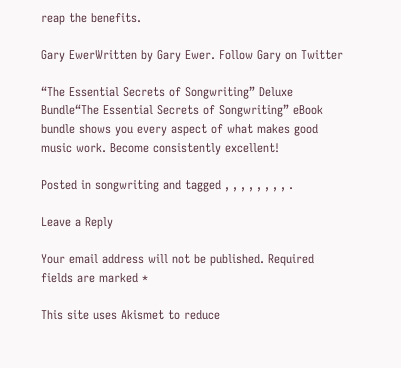reap the benefits.

Gary EwerWritten by Gary Ewer. Follow Gary on Twitter

“The Essential Secrets of Songwriting” Deluxe Bundle“The Essential Secrets of Songwriting” eBook bundle shows you every aspect of what makes good music work. Become consistently excellent!

Posted in songwriting and tagged , , , , , , , , .

Leave a Reply

Your email address will not be published. Required fields are marked *

This site uses Akismet to reduce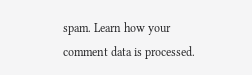spam. Learn how your comment data is processed.